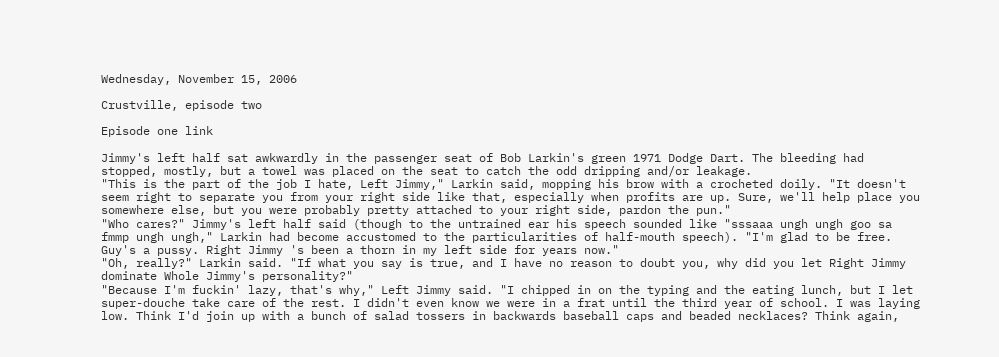Wednesday, November 15, 2006

Crustville, episode two

Episode one link

Jimmy's left half sat awkwardly in the passenger seat of Bob Larkin's green 1971 Dodge Dart. The bleeding had stopped, mostly, but a towel was placed on the seat to catch the odd dripping and/or leakage.
"This is the part of the job I hate, Left Jimmy," Larkin said, mopping his brow with a crocheted doily. "It doesn't seem right to separate you from your right side like that, especially when profits are up. Sure, we'll help place you somewhere else, but you were probably pretty attached to your right side, pardon the pun."
"Who cares?" Jimmy's left half said (though to the untrained ear his speech sounded like "sssaaa ungh ungh goo sa fmmp ungh ungh," Larkin had become accustomed to the particularities of half-mouth speech). "I'm glad to be free. Guy's a pussy. Right Jimmy 's been a thorn in my left side for years now."
"Oh, really?" Larkin said. "If what you say is true, and I have no reason to doubt you, why did you let Right Jimmy dominate Whole Jimmy's personality?"
"Because I'm fuckin' lazy, that's why," Left Jimmy said. "I chipped in on the typing and the eating lunch, but I let super-douche take care of the rest. I didn't even know we were in a frat until the third year of school. I was laying low. Think I'd join up with a bunch of salad tossers in backwards baseball caps and beaded necklaces? Think again,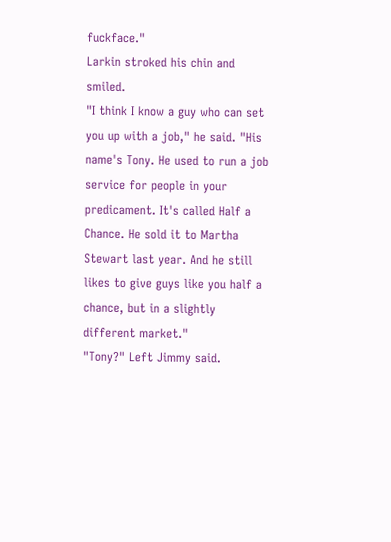fuckface."
Larkin stroked his chin and smiled.
"I think I know a guy who can set you up with a job," he said. "His name's Tony. He used to run a job service for people in your predicament. It's called Half a Chance. He sold it to Martha Stewart last year. And he still likes to give guys like you half a chance, but in a slightly different market."
"Tony?" Left Jimmy said.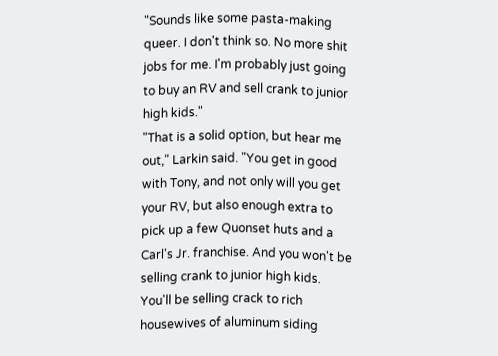"Sounds like some pasta-making queer. I don't think so. No more shit jobs for me. I'm probably just going to buy an RV and sell crank to junior high kids."
"That is a solid option, but hear me out," Larkin said. "You get in good with Tony, and not only will you get your RV, but also enough extra to pick up a few Quonset huts and a Carl's Jr. franchise. And you won't be selling crank to junior high kids. You'll be selling crack to rich housewives of aluminum siding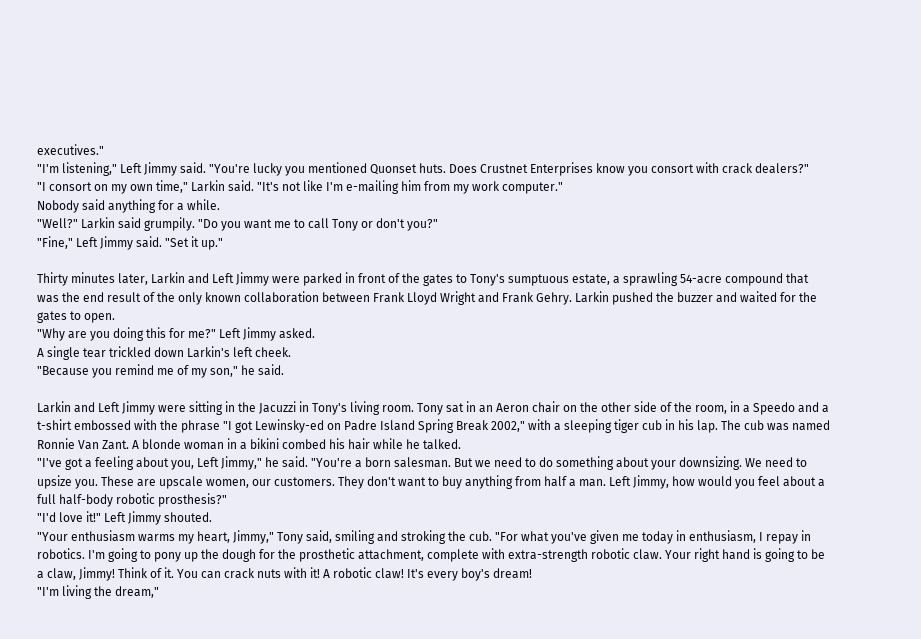executives."
"I'm listening," Left Jimmy said. "You're lucky you mentioned Quonset huts. Does Crustnet Enterprises know you consort with crack dealers?"
"I consort on my own time," Larkin said. "It's not like I'm e-mailing him from my work computer."
Nobody said anything for a while.
"Well?" Larkin said grumpily. "Do you want me to call Tony or don't you?"
"Fine," Left Jimmy said. "Set it up."

Thirty minutes later, Larkin and Left Jimmy were parked in front of the gates to Tony's sumptuous estate, a sprawling 54-acre compound that was the end result of the only known collaboration between Frank Lloyd Wright and Frank Gehry. Larkin pushed the buzzer and waited for the gates to open.
"Why are you doing this for me?" Left Jimmy asked.
A single tear trickled down Larkin's left cheek.
"Because you remind me of my son," he said.

Larkin and Left Jimmy were sitting in the Jacuzzi in Tony's living room. Tony sat in an Aeron chair on the other side of the room, in a Speedo and a t-shirt embossed with the phrase "I got Lewinsky-ed on Padre Island Spring Break 2002," with a sleeping tiger cub in his lap. The cub was named Ronnie Van Zant. A blonde woman in a bikini combed his hair while he talked.
"I've got a feeling about you, Left Jimmy," he said. "You're a born salesman. But we need to do something about your downsizing. We need to upsize you. These are upscale women, our customers. They don't want to buy anything from half a man. Left Jimmy, how would you feel about a full half-body robotic prosthesis?"
"I'd love it!" Left Jimmy shouted.
"Your enthusiasm warms my heart, Jimmy," Tony said, smiling and stroking the cub. "For what you've given me today in enthusiasm, I repay in robotics. I'm going to pony up the dough for the prosthetic attachment, complete with extra-strength robotic claw. Your right hand is going to be a claw, Jimmy! Think of it. You can crack nuts with it! A robotic claw! It's every boy's dream!
"I'm living the dream,"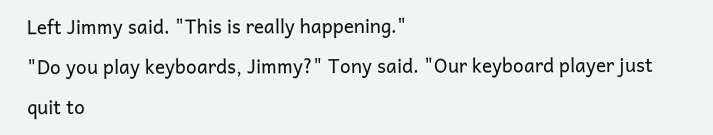Left Jimmy said. "This is really happening."
"Do you play keyboards, Jimmy?" Tony said. "Our keyboard player just quit to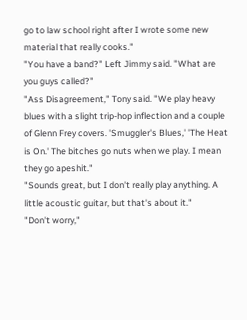go to law school right after I wrote some new material that really cooks."
"You have a band?" Left Jimmy said. "What are you guys called?"
"Ass Disagreement," Tony said. "We play heavy blues with a slight trip-hop inflection and a couple of Glenn Frey covers. 'Smuggler's Blues,' 'The Heat is On.' The bitches go nuts when we play. I mean they go apeshit."
"Sounds great, but I don't really play anything. A little acoustic guitar, but that's about it."
"Don't worry,"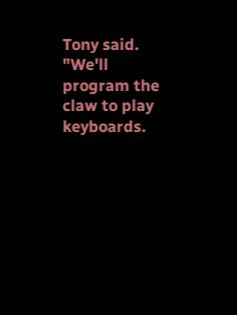Tony said. "We'll program the claw to play keyboards.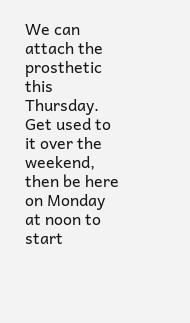We can attach the prosthetic this Thursday. Get used to it over the weekend, then be here on Monday at noon to start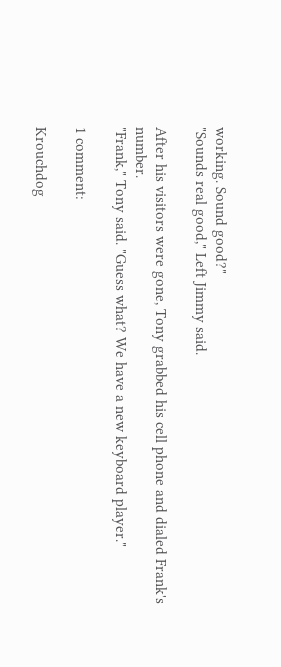working. Sound good?"
"Sounds real good," Left Jimmy said.

After his visitors were gone, Tony grabbed his cell phone and dialed Frank's number.
"Frank," Tony said. "Guess what? We have a new keyboard player."

1 comment:

Krouchdog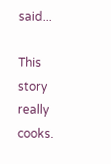said...

This story really cooks.